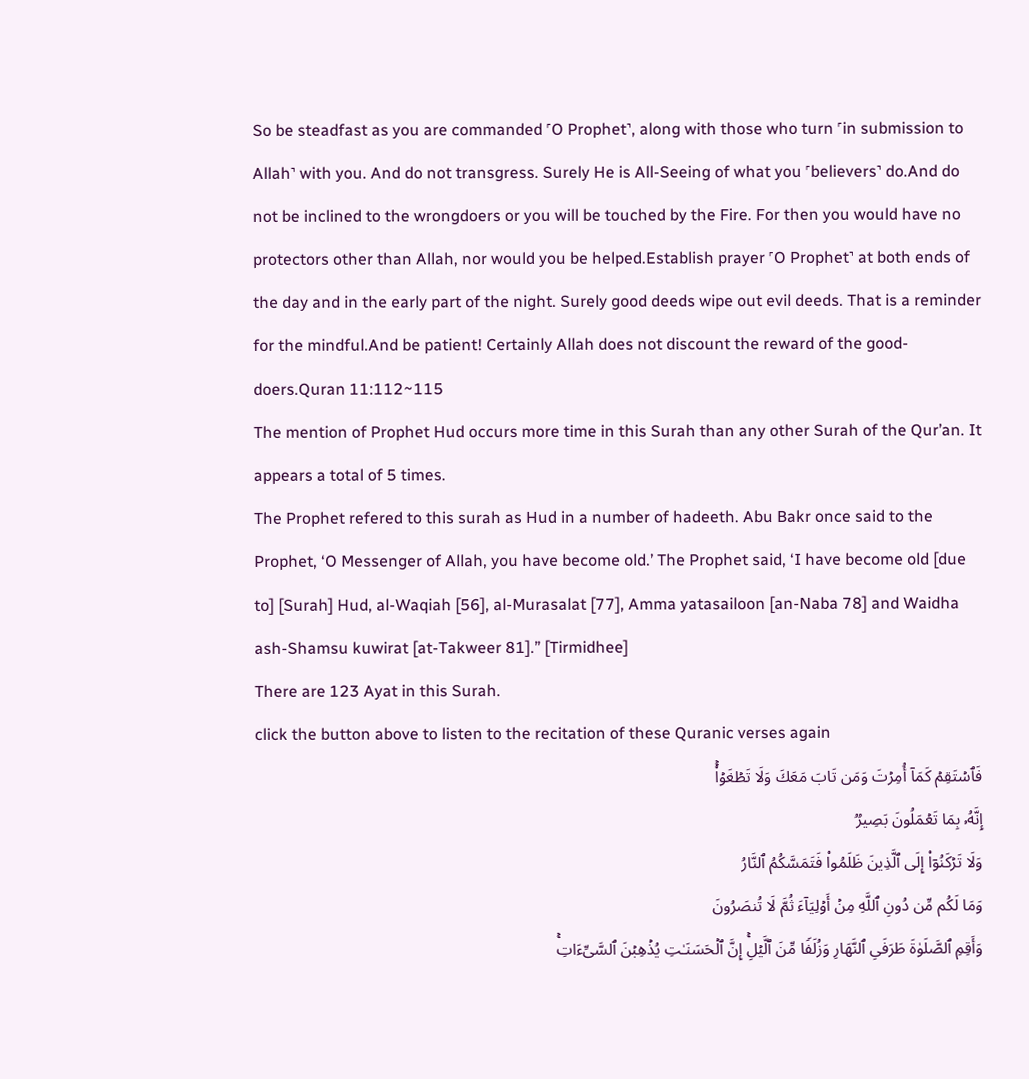So be steadfast as you are commanded ˹O Prophet˺, along with those who turn ˹in submission to Allah˺ with you. And do not transgress. Surely He is All-Seeing of what you ˹believers˺ do.And do not be inclined to the wrongdoers or you will be touched by the Fire. For then you would have no protectors other than Allah, nor would you be helped.Establish prayer ˹O Prophet˺ at both ends of the day and in the early part of the night. Surely good deeds wipe out evil deeds. That is a reminder for the mindful.And be patient! Certainly Allah does not discount the reward of the good-doers.Quran 11:112~115
The mention of Prophet Hud occurs more time in this Surah than any other Surah of the Qur’an. It appears a total of 5 times.
The Prophet refered to this surah as Hud in a number of hadeeth. Abu Bakr once said to the Prophet, ‘O Messenger of Allah, you have become old.’ The Prophet said, ‘I have become old [due to] [Surah] Hud, al-Waqiah [56], al-Murasalat [77], Amma yatasailoon [an-Naba 78] and Waidha ash-Shamsu kuwirat [at-Takweer 81].” [Tirmidhee]
There are 123 Ayat in this Surah.
click the button above to listen to the recitation of these Quranic verses again
فَٱسۡتَقِمۡ كَمَاۤ أُمِرۡتَ وَمَن تَابَ مَعَكَ وَلَا تَطۡغَوۡا۟ۚ
إِنَّهُۥ بِمَا تَعۡمَلُونَ بَصِیرࣱ
وَلَا تَرۡكَنُوۤا۟ إِلَى ٱلَّذِینَ ظَلَمُوا۟ فَتَمَسَّكُمُ ٱلنَّارُ
وَمَا لَكُم مِّن دُونِ ٱللَّهِ مِنۡ أَوۡلِیَاۤءَ ثُمَّ لَا تُنصَرُونَ
وَأَقِمِ ٱلصَّلَوٰةَ طَرَفَیِ ٱلنَّهَارِ وَزُلَفࣰا مِّنَ ٱلَّیۡلِۚ إِنَّ ٱلۡحَسَنَـٰتِ یُذۡهِبۡنَ ٱلسَّیِّءَاتِۚ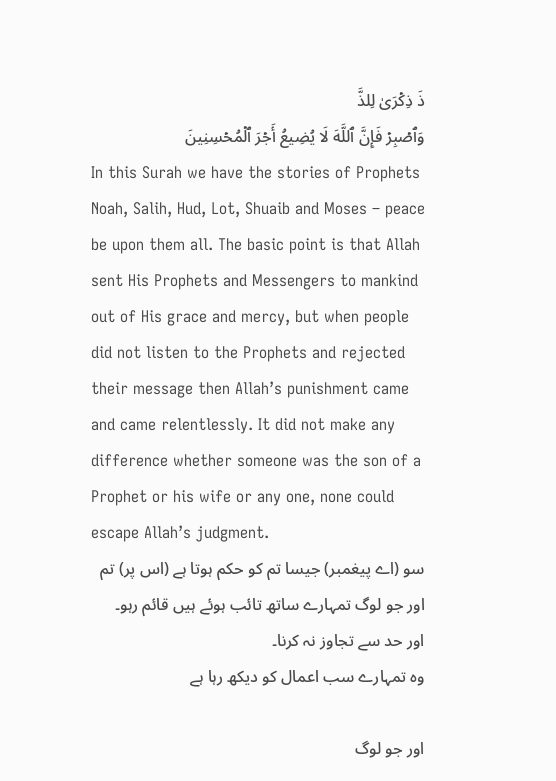ذَ ذِكۡرَىٰ لِلذَّ
وَٱصۡبِرۡ فَإِنَّ ٱللَّهَ لَا یُضِیعُ أَجۡرَ ٱلۡمُحۡسِنِینَ
In this Surah we have the stories of Prophets Noah, Salih, Hud, Lot, Shuaib and Moses – peace be upon them all. The basic point is that Allah sent His Prophets and Messengers to mankind out of His grace and mercy, but when people did not listen to the Prophets and rejected their message then Allah’s punishment came and came relentlessly. It did not make any difference whether someone was the son of a Prophet or his wife or any one, none could escape Allah’s judgment.
سو (اے پیغمبر) جیسا تم کو حکم ہوتا ہے (اس پر) تم اور جو لوگ تمہارے ساتھ تائب ہوئے ہیں قائم رہو۔
اور حد سے تجاوز نہ کرنا۔
وہ تمہارے سب اعمال کو دیکھ رہا ہے

اور جو لوگ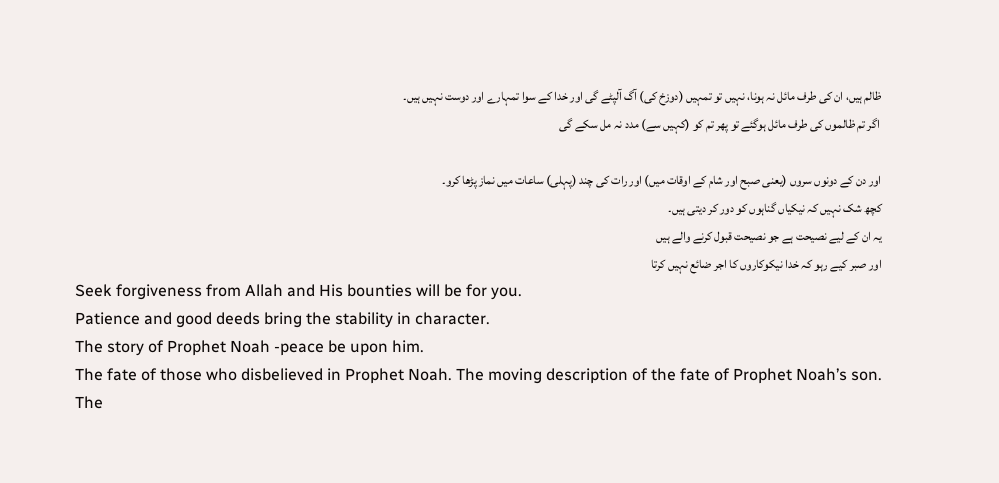ظالم ہیں، ان کی طرف مائل نہ ہونا، نہیں تو تمہیں (دوزخ کی) آگ آلپٹے گی اور خدا کے سوا تمہارے اور دوست نہیں ہیں۔
 اگر تم ظالموں کی طرف مائل ہوگئے تو پھر تم کو (کہیں سے) مدد نہ مل سکے گی

اور دن کے دونوں سروں (یعنی صبح اور شام کے اوقات میں) اور رات کی چند (پہلی) ساعات میں نماز پڑھا کرو۔
کچھ شک نہیں کہ نیکیاں گناہوں کو دور کر دیتی ہیں۔
یہ ان کے لیے نصیحت ہے جو نصیحت قبول کرنے والے ہیں
اور صبر کیے رہو کہ خدا نیکوکاروں کا اجر ضائع نہیں کرتا
Seek forgiveness from Allah and His bounties will be for you.
Patience and good deeds bring the stability in character.
The story of Prophet Noah -peace be upon him.
The fate of those who disbelieved in Prophet Noah. The moving description of the fate of Prophet Noah’s son.
The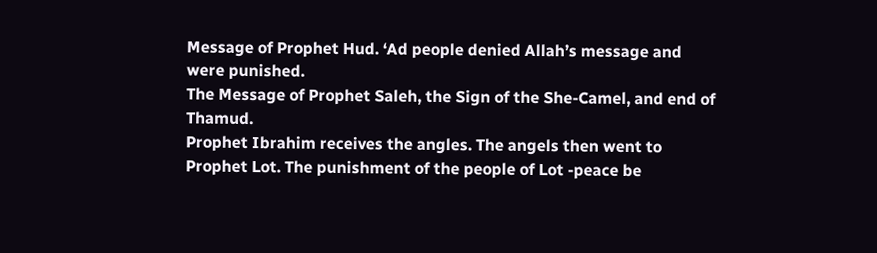Message of Prophet Hud. ‘Ad people denied Allah’s message and were punished.
The Message of Prophet Saleh, the Sign of the She-Camel, and end of Thamud.
Prophet Ibrahim receives the angles. The angels then went to Prophet Lot. The punishment of the people of Lot -peace be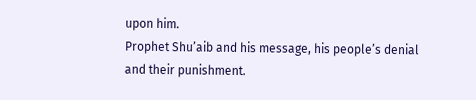upon him.
Prophet Shu’aib and his message, his people’s denial and their punishment.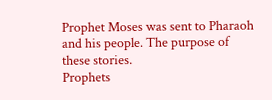Prophet Moses was sent to Pharaoh and his people. The purpose of these stories.
Prophets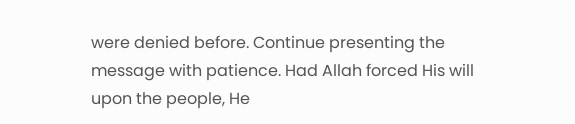were denied before. Continue presenting the message with patience. Had Allah forced His will upon the people, He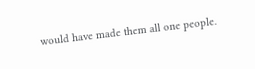would have made them all one people.